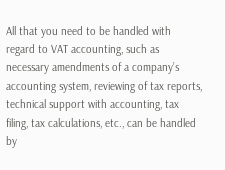All that you need to be handled with regard to VAT accounting, such as necessary amendments of a company’s accounting system, reviewing of tax reports, technical support with accounting, tax filing, tax calculations, etc., can be handled by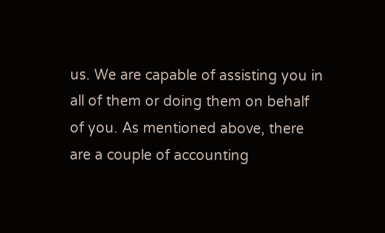us. We are capable of assisting you in all of them or doing them on behalf of you. As mentioned above, there are a couple of accounting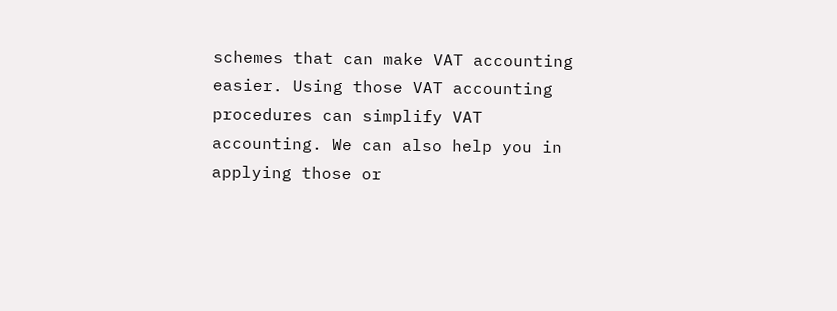schemes that can make VAT accounting easier. Using those VAT accounting procedures can simplify VAT accounting. We can also help you in applying those or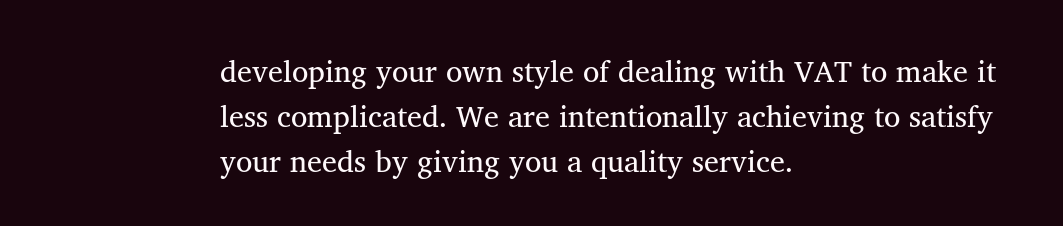developing your own style of dealing with VAT to make it less complicated. We are intentionally achieving to satisfy your needs by giving you a quality service.